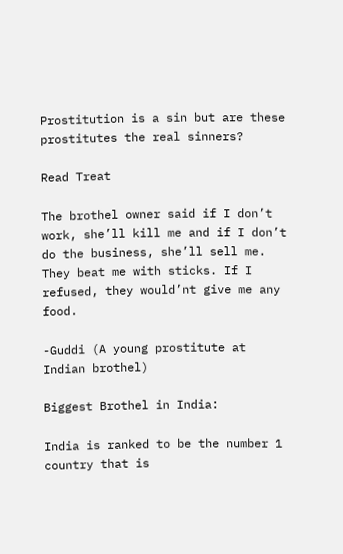Prostitution is a sin but are these prostitutes the real sinners?

Read Treat

The brothel owner said if I don’t work, she’ll kill me and if I don’t do the business, she’ll sell me. They beat me with sticks. If I refused, they would’nt give me any food.

-Guddi (A young prostitute at Indian brothel)

Biggest Brothel in India:

India is ranked to be the number 1 country that is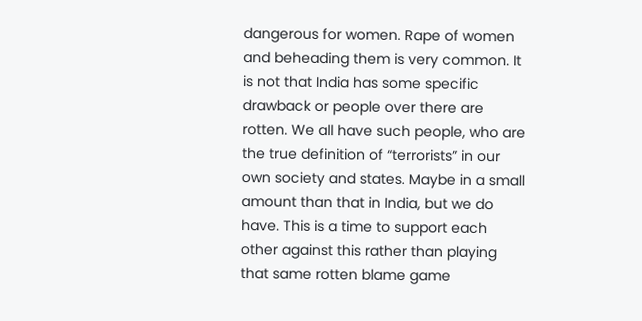dangerous for women. Rape of women and beheading them is very common. It is not that India has some specific drawback or people over there are rotten. We all have such people, who are the true definition of “terrorists” in our own society and states. Maybe in a small amount than that in India, but we do have. This is a time to support each other against this rather than playing that same rotten blame game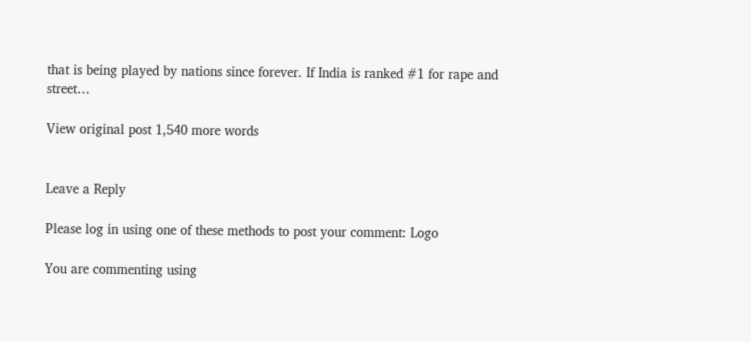that is being played by nations since forever. If India is ranked #1 for rape and street…

View original post 1,540 more words


Leave a Reply

Please log in using one of these methods to post your comment: Logo

You are commenting using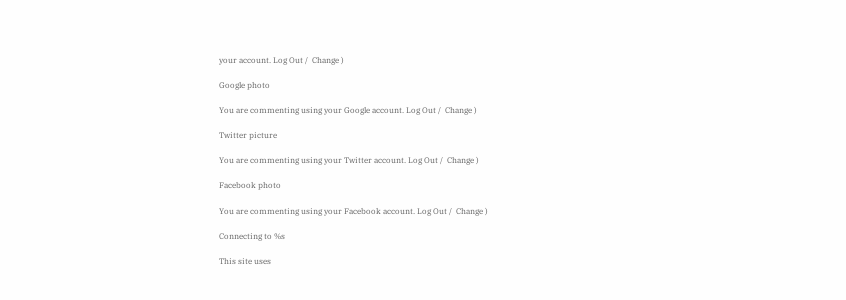your account. Log Out /  Change )

Google photo

You are commenting using your Google account. Log Out /  Change )

Twitter picture

You are commenting using your Twitter account. Log Out /  Change )

Facebook photo

You are commenting using your Facebook account. Log Out /  Change )

Connecting to %s

This site uses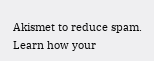Akismet to reduce spam. Learn how your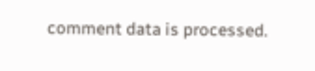comment data is processed.